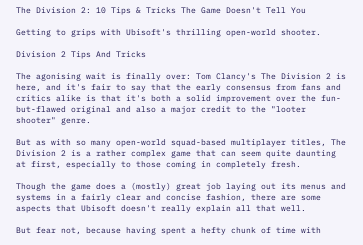The Division 2: 10 Tips & Tricks The Game Doesn't Tell You

Getting to grips with Ubisoft's thrilling open-world shooter.

Division 2 Tips And Tricks

The agonising wait is finally over: Tom Clancy's The Division 2 is here, and it's fair to say that the early consensus from fans and critics alike is that it's both a solid improvement over the fun-but-flawed original and also a major credit to the "looter shooter" genre.

But as with so many open-world squad-based multiplayer titles, The Division 2 is a rather complex game that can seem quite daunting at first, especially to those coming in completely fresh.

Though the game does a (mostly) great job laying out its menus and systems in a fairly clear and concise fashion, there are some aspects that Ubisoft doesn't really explain all that well.

But fear not, because having spent a hefty chunk of time with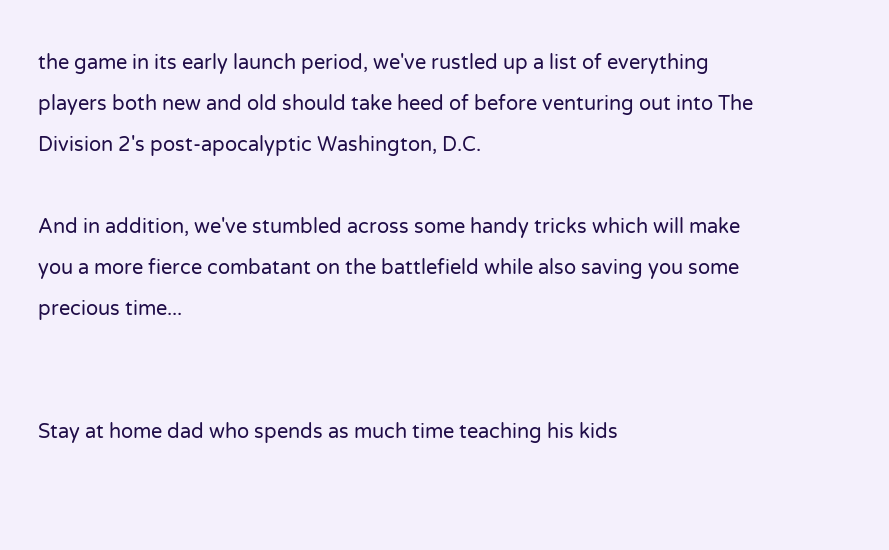the game in its early launch period, we've rustled up a list of everything players both new and old should take heed of before venturing out into The Division 2's post-apocalyptic Washington, D.C.

And in addition, we've stumbled across some handy tricks which will make you a more fierce combatant on the battlefield while also saving you some precious time...


Stay at home dad who spends as much time teaching his kids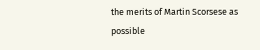the merits of Martin Scorsese as possible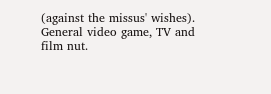(against the missus' wishes). General video game, TV and film nut.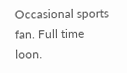Occasional sports fan. Full time loon.